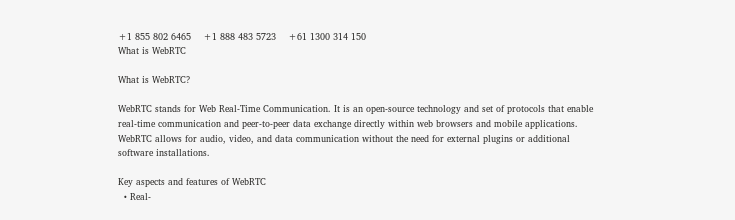+1 855 802 6465    +1 888 483 5723    +61 1300 314 150
What is WebRTC

What is WebRTC?

WebRTC stands for Web Real-Time Communication. It is an open-source technology and set of protocols that enable real-time communication and peer-to-peer data exchange directly within web browsers and mobile applications. WebRTC allows for audio, video, and data communication without the need for external plugins or additional software installations.

Key aspects and features of WebRTC
  • Real-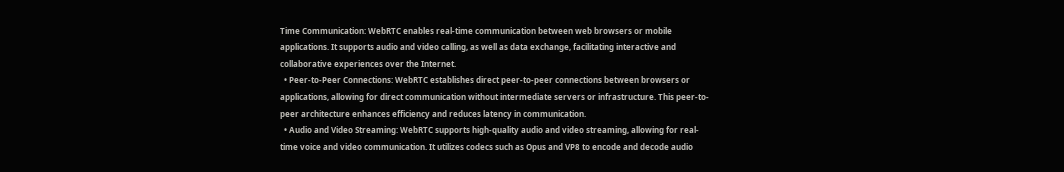Time Communication: WebRTC enables real-time communication between web browsers or mobile applications. It supports audio and video calling, as well as data exchange, facilitating interactive and collaborative experiences over the Internet.
  • Peer-to-Peer Connections: WebRTC establishes direct peer-to-peer connections between browsers or applications, allowing for direct communication without intermediate servers or infrastructure. This peer-to-peer architecture enhances efficiency and reduces latency in communication.
  • Audio and Video Streaming: WebRTC supports high-quality audio and video streaming, allowing for real-time voice and video communication. It utilizes codecs such as Opus and VP8 to encode and decode audio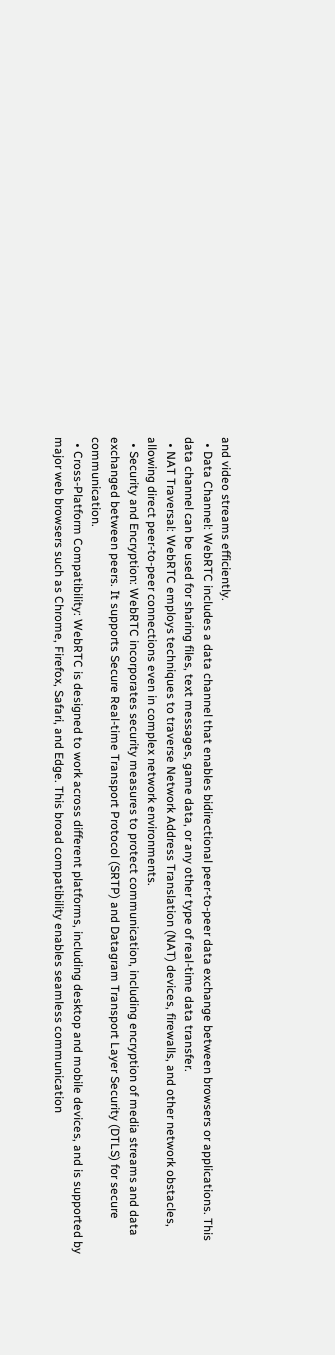and video streams efficiently.
  • Data Channel: WebRTC includes a data channel that enables bidirectional peer-to-peer data exchange between browsers or applications. This data channel can be used for sharing files, text messages, game data, or any other type of real-time data transfer.
  • NAT Traversal: WebRTC employs techniques to traverse Network Address Translation (NAT) devices, firewalls, and other network obstacles, allowing direct peer-to-peer connections even in complex network environments.
  • Security and Encryption: WebRTC incorporates security measures to protect communication, including encryption of media streams and data exchanged between peers. It supports Secure Real-time Transport Protocol (SRTP) and Datagram Transport Layer Security (DTLS) for secure communication.
  • Cross-Platform Compatibility: WebRTC is designed to work across different platforms, including desktop and mobile devices, and is supported by major web browsers such as Chrome, Firefox, Safari, and Edge. This broad compatibility enables seamless communication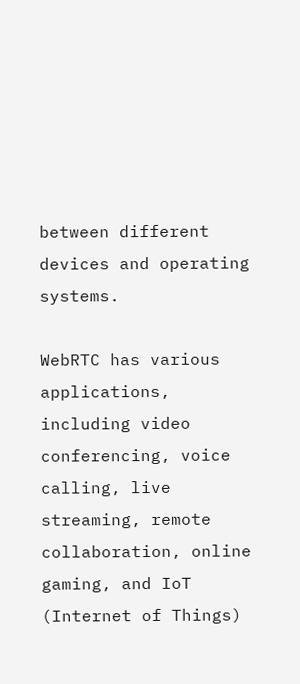between different devices and operating systems.

WebRTC has various applications, including video conferencing, voice calling, live streaming, remote collaboration, online gaming, and IoT (Internet of Things)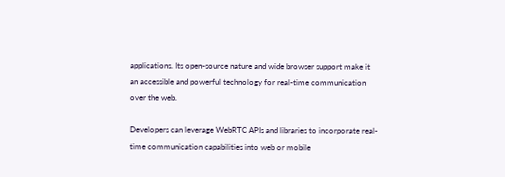applications. Its open-source nature and wide browser support make it an accessible and powerful technology for real-time communication over the web.

Developers can leverage WebRTC APIs and libraries to incorporate real-time communication capabilities into web or mobile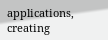applications, creating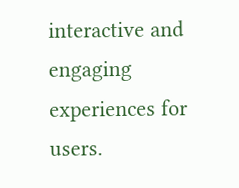interactive and engaging experiences for users.